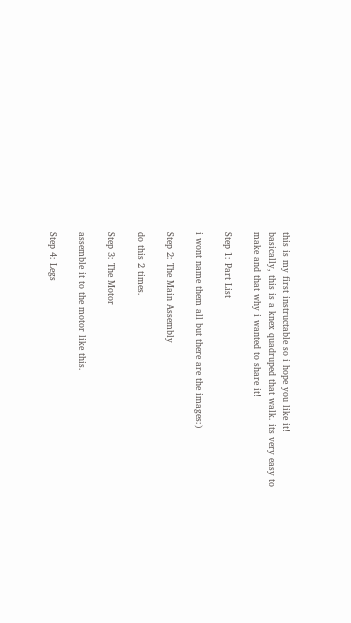this is my first instructable so i hope you like it!
basically, this is a knex quadruped that walk. its very easy to make and that why i wanted to share it!

Step 1: Part List

i wont name them all but there are the images:)

Step 2: The Main Assembly

do this 2 times.

Step 3: The Motor

assemble it to the motor like this.

Step 4: Legs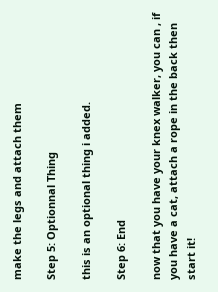make the legs and attach them

Step 5: Optionnal Thing

this is an optional thing i added.

Step 6: End

now that you have your knex walker, you can , if you have a cat, attach a rope in the back then start it!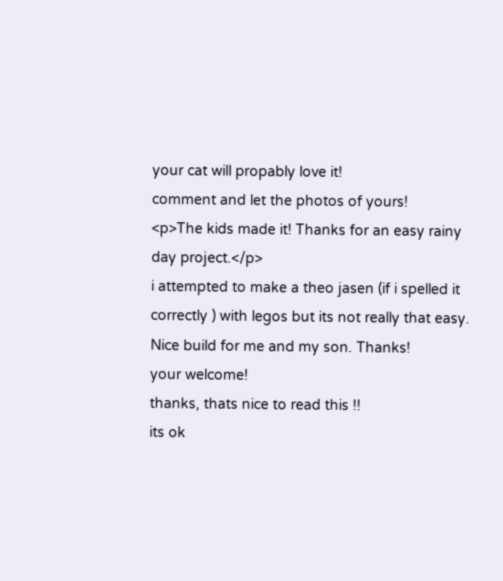your cat will propably love it!
comment and let the photos of yours!
<p>The kids made it! Thanks for an easy rainy day project.</p>
i attempted to make a theo jasen (if i spelled it correctly ) with legos but its not really that easy.
Nice build for me and my son. Thanks!
your welcome!
thanks, thats nice to read this !!
its ok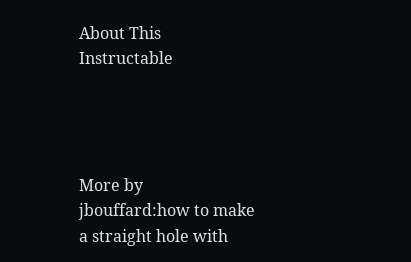About This Instructable




More by jbouffard:how to make a straight hole with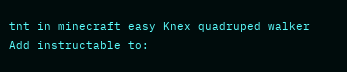tnt in minecraft easy Knex quadruped walker
Add instructable to: